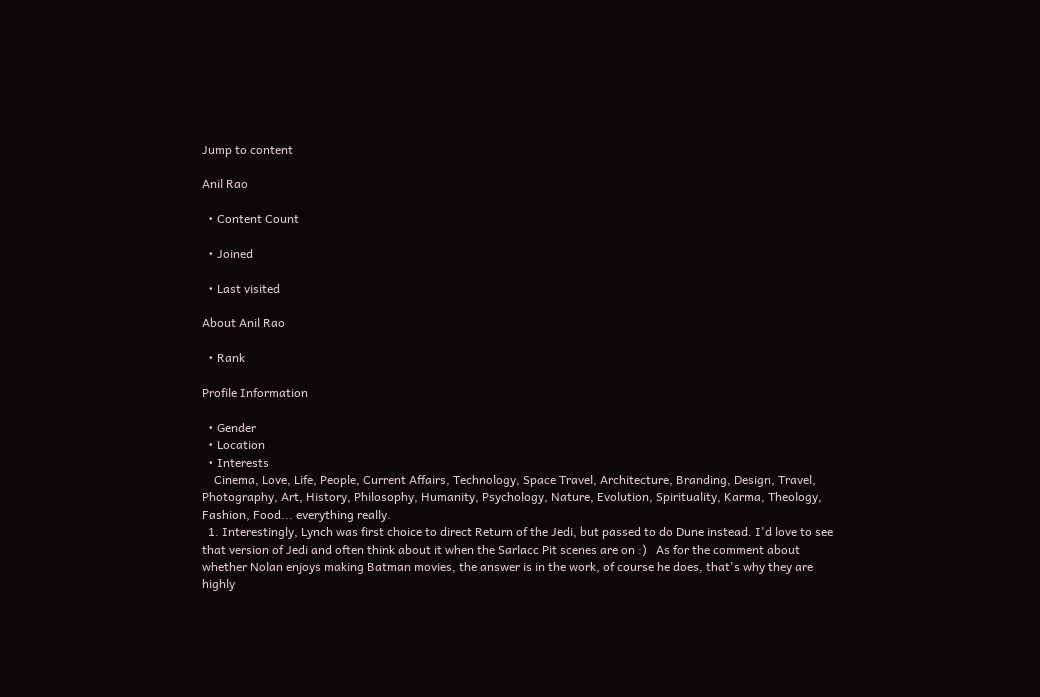Jump to content

Anil Rao

  • Content Count

  • Joined

  • Last visited

About Anil Rao

  • Rank

Profile Information

  • Gender
  • Location
  • Interests
    Cinema, Love, Life, People, Current Affairs, Technology, Space Travel, Architecture, Branding, Design, Travel, Photography, Art, History, Philosophy, Humanity, Psychology, Nature, Evolution, Spirituality, Karma, Theology, Fashion, Food... everything really.
  1. Interestingly, Lynch was first choice to direct Return of the Jedi, but passed to do Dune instead. I'd love to see that version of Jedi and often think about it when the Sarlacc Pit scenes are on :)   As for the comment about whether Nolan enjoys making Batman movies, the answer is in the work, of course he does, that's why they are highly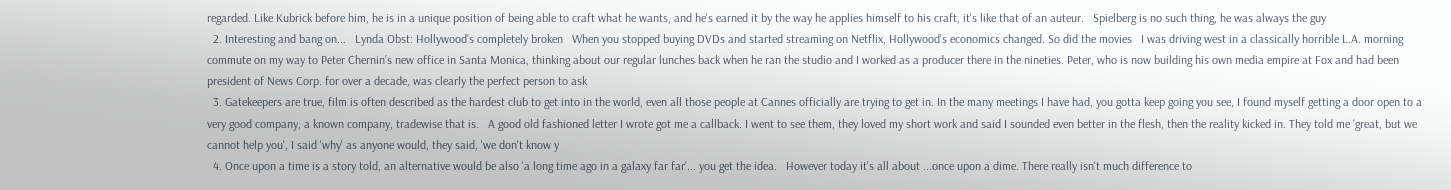regarded. Like Kubrick before him, he is in a unique position of being able to craft what he wants, and he's earned it by the way he applies himself to his craft, it's like that of an auteur.   Spielberg is no such thing, he was always the guy
  2. Interesting and bang on...   Lynda Obst: Hollywood’s completely broken   When you stopped buying DVDs and started streaming on Netflix, Hollywood's economics changed. So did the movies   I was driving west in a classically horrible L.A. morning commute on my way to Peter Chernin’s new office in Santa Monica, thinking about our regular lunches back when he ran the studio and I worked as a producer there in the nineties. Peter, who is now building his own media empire at Fox and had been president of News Corp. for over a decade, was clearly the perfect person to ask
  3. Gatekeepers are true, film is often described as the hardest club to get into in the world, even all those people at Cannes officially are trying to get in. In the many meetings I have had, you gotta keep going you see, I found myself getting a door open to a very good company, a known company, tradewise that is.   A good old fashioned letter I wrote got me a callback. I went to see them, they loved my short work and said I sounded even better in the flesh, then the reality kicked in. They told me 'great, but we cannot help you', I said 'why' as anyone would, they said, 'we don't know y
  4. Once upon a time is a story told, an alternative would be also 'a long time ago in a galaxy far far'... you get the idea.   However today it's all about ...once upon a dime. There really isn't much difference to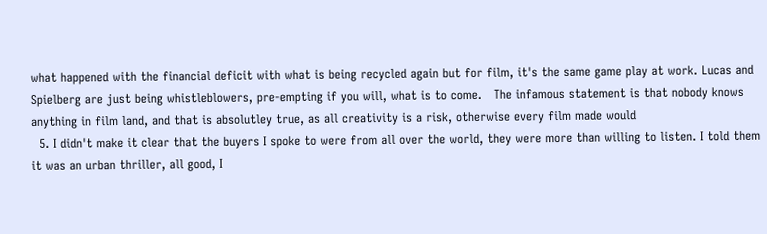what happened with the financial deficit with what is being recycled again but for film, it's the same game play at work. Lucas and Spielberg are just being whistleblowers, pre-empting if you will, what is to come.   The infamous statement is that nobody knows anything in film land, and that is absolutley true, as all creativity is a risk, otherwise every film made would
  5. I didn't make it clear that the buyers I spoke to were from all over the world, they were more than willing to listen. I told them it was an urban thriller, all good, I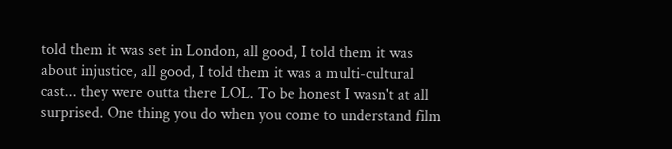told them it was set in London, all good, I told them it was about injustice, all good, I told them it was a multi-cultural cast... they were outta there LOL. To be honest I wasn't at all surprised. One thing you do when you come to understand film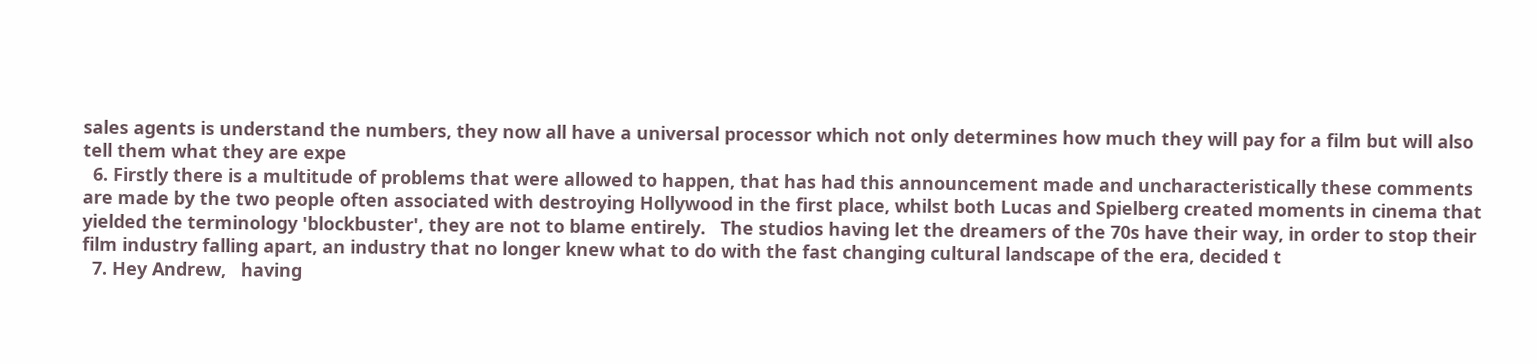sales agents is understand the numbers, they now all have a universal processor which not only determines how much they will pay for a film but will also tell them what they are expe
  6. Firstly there is a multitude of problems that were allowed to happen, that has had this announcement made and uncharacteristically these comments are made by the two people often associated with destroying Hollywood in the first place, whilst both Lucas and Spielberg created moments in cinema that yielded the terminology 'blockbuster', they are not to blame entirely.   The studios having let the dreamers of the 70s have their way, in order to stop their film industry falling apart, an industry that no longer knew what to do with the fast changing cultural landscape of the era, decided t
  7. Hey Andrew,   having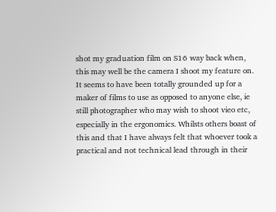shot my graduation film on S16 way back when, this may well be the camera I shoot my feature on. It seems to have been totally grounded up for a maker of films to use as opposed to anyone else, ie still photographer who may wish to shoot vieo etc, especially in the ergonomics. Whilsts others boast of this and that I have always felt that whoever took a practical and not technical lead through in their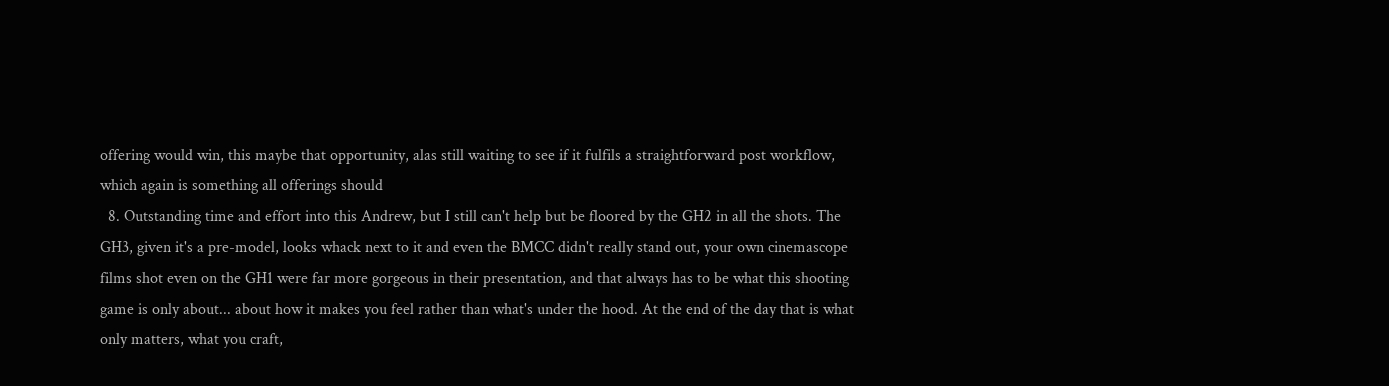offering would win, this maybe that opportunity, alas still waiting to see if it fulfils a straightforward post workflow, which again is something all offerings should
  8. Outstanding time and effort into this Andrew, but I still can't help but be floored by the GH2 in all the shots. The GH3, given it's a pre-model, looks whack next to it and even the BMCC didn't really stand out, your own cinemascope films shot even on the GH1 were far more gorgeous in their presentation, and that always has to be what this shooting game is only about... about how it makes you feel rather than what's under the hood. At the end of the day that is what only matters, what you craft,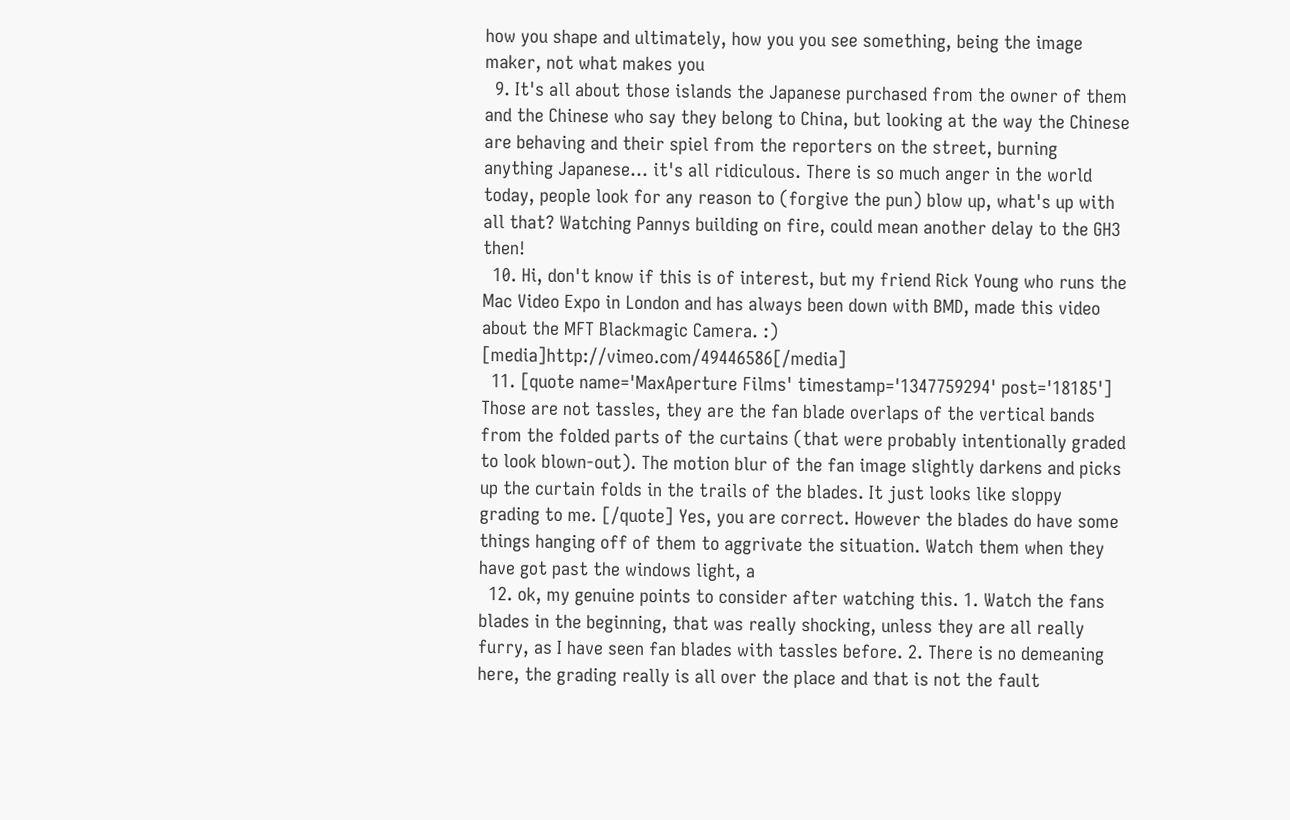how you shape and ultimately, how you you see something, being the image maker, not what makes you
  9. It's all about those islands the Japanese purchased from the owner of them and the Chinese who say they belong to China, but looking at the way the Chinese are behaving and their spiel from the reporters on the street, burning anything Japanese... it's all ridiculous. There is so much anger in the world today, people look for any reason to (forgive the pun) blow up, what's up with all that? Watching Pannys building on fire, could mean another delay to the GH3 then!
  10. Hi, don't know if this is of interest, but my friend Rick Young who runs the Mac Video Expo in London and has always been down with BMD, made this video about the MFT Blackmagic Camera. :) [media]http://vimeo.com/49446586[/media]
  11. [quote name='MaxAperture Films' timestamp='1347759294' post='18185'] Those are not tassles, they are the fan blade overlaps of the vertical bands from the folded parts of the curtains (that were probably intentionally graded to look blown-out). The motion blur of the fan image slightly darkens and picks up the curtain folds in the trails of the blades. It just looks like sloppy grading to me. [/quote] Yes, you are correct. However the blades do have some things hanging off of them to aggrivate the situation. Watch them when they have got past the windows light, a
  12. ok, my genuine points to consider after watching this. 1. Watch the fans blades in the beginning, that was really shocking, unless they are all really furry, as I have seen fan blades with tassles before. 2. There is no demeaning here, the grading really is all over the place and that is not the fault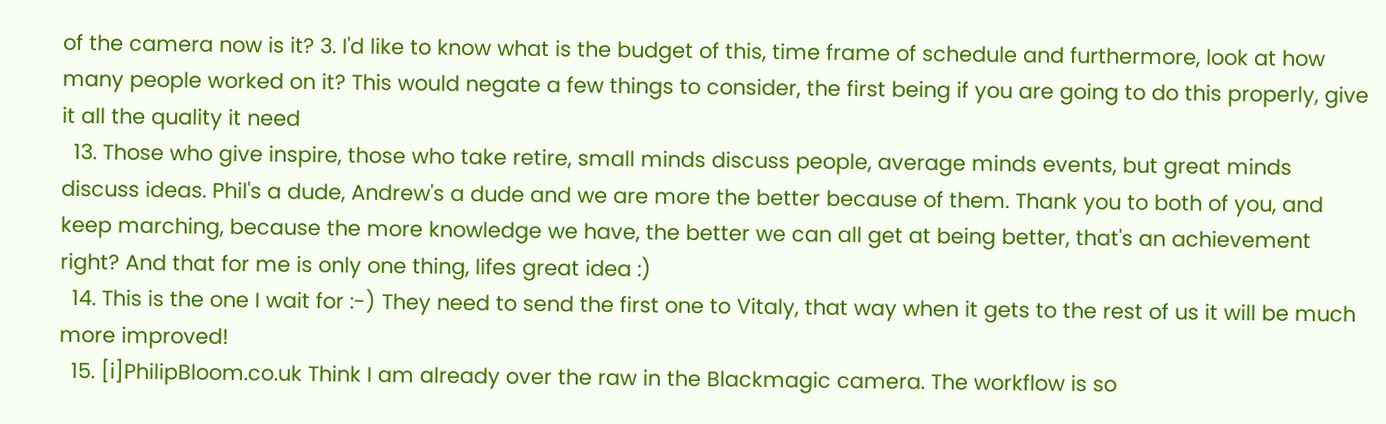of the camera now is it? 3. I'd like to know what is the budget of this, time frame of schedule and furthermore, look at how many people worked on it? This would negate a few things to consider, the first being if you are going to do this properly, give it all the quality it need
  13. Those who give inspire, those who take retire, small minds discuss people, average minds events, but great minds discuss ideas. Phil's a dude, Andrew's a dude and we are more the better because of them. Thank you to both of you, and keep marching, because the more knowledge we have, the better we can all get at being better, that's an achievement right? And that for me is only one thing, lifes great idea :)
  14. This is the one I wait for :-) They need to send the first one to Vitaly, that way when it gets to the rest of us it will be much more improved!
  15. [i]PhilipBloom.co.uk Think I am already over the raw in the Blackmagic camera. The workflow is so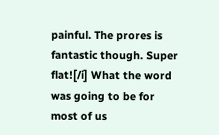painful. The prores is fantastic though. Super flat![/i] What the word was going to be for most of us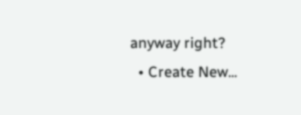anyway right?
  • Create New...